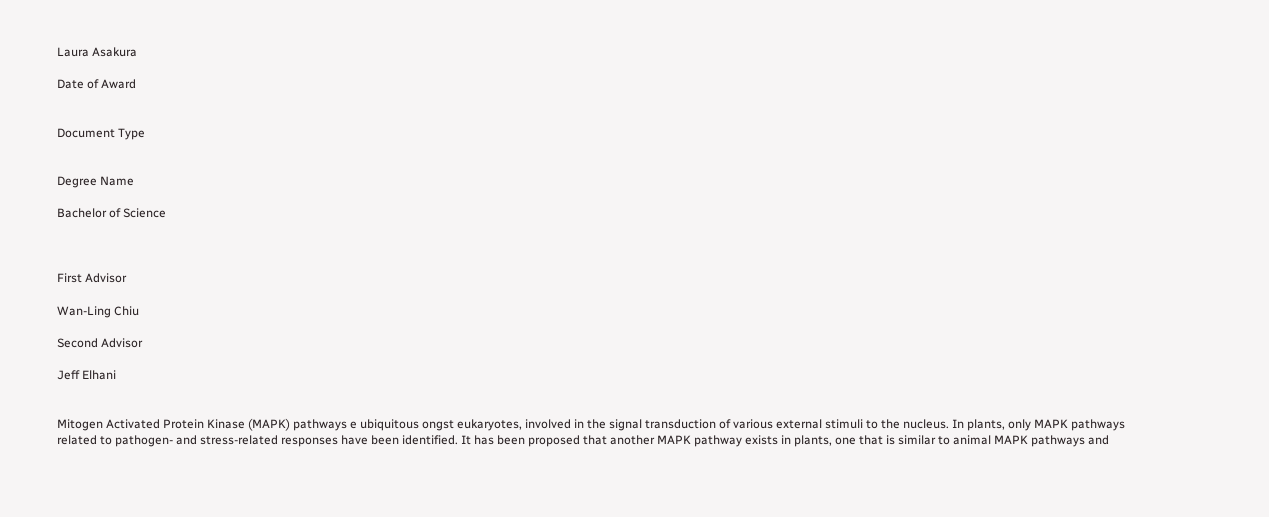Laura Asakura

Date of Award


Document Type


Degree Name

Bachelor of Science



First Advisor

Wan-Ling Chiu

Second Advisor

Jeff Elhani


Mitogen Activated Protein Kinase (MAPK) pathways e ubiquitous ongst eukaryotes, involved in the signal transduction of various external stimuli to the nucleus. In plants, only MAPK pathways related to pathogen- and stress-related responses have been identified. It has been proposed that another MAPK pathway exists in plants, one that is similar to animal MAPK pathways and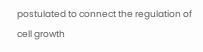postulated to connect the regulation of cell growth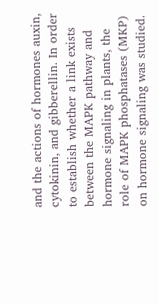and the actions of hormones auxin, cytokinin, and gibberellin. In order to establish whether a link exists between the MAPK pathway and hormone signaling in plants, the role of MAPK phosphatases (MKP) on hormone signaling was studied.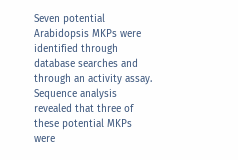Seven potential Arabidopsis MKPs were identified through database searches and through an activity assay. Sequence analysis revealed that three of these potential MKPs were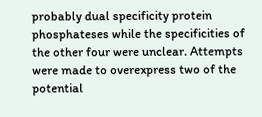probably dual specificity protein phosphateses while the specificities of the other four were unclear. Attempts were made to overexpress two of the potential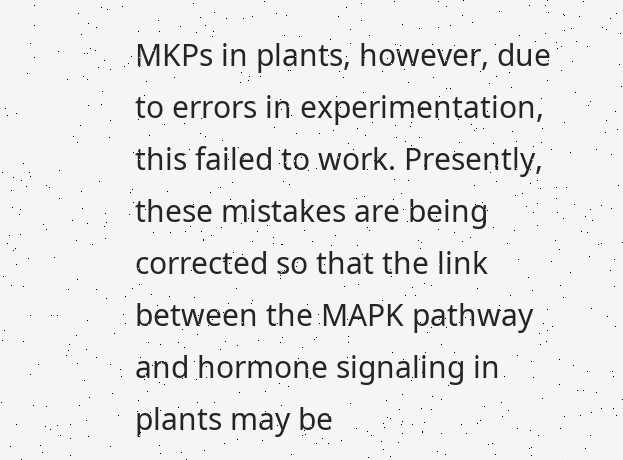MKPs in plants, however, due to errors in experimentation, this failed to work. Presently, these mistakes are being corrected so that the link between the MAPK pathway and hormone signaling in plants may be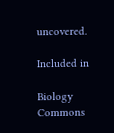uncovered.

Included in

Biology Commons